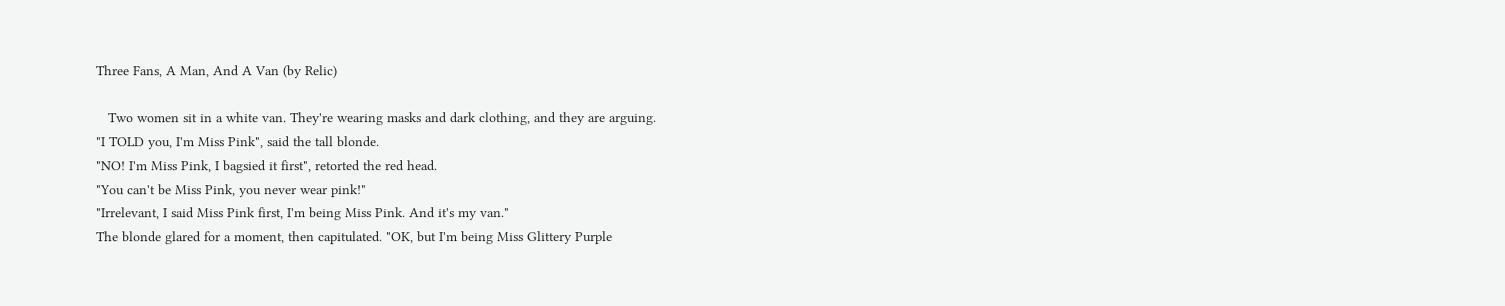Three Fans, A Man, And A Van (by Relic)

   Two women sit in a white van. They're wearing masks and dark clothing, and they are arguing.
"I TOLD you, I'm Miss Pink", said the tall blonde.
"NO! I'm Miss Pink, I bagsied it first", retorted the red head.
"You can't be Miss Pink, you never wear pink!"
"Irrelevant, I said Miss Pink first, I'm being Miss Pink. And it's my van."
The blonde glared for a moment, then capitulated. "OK, but I'm being Miss Glittery Purple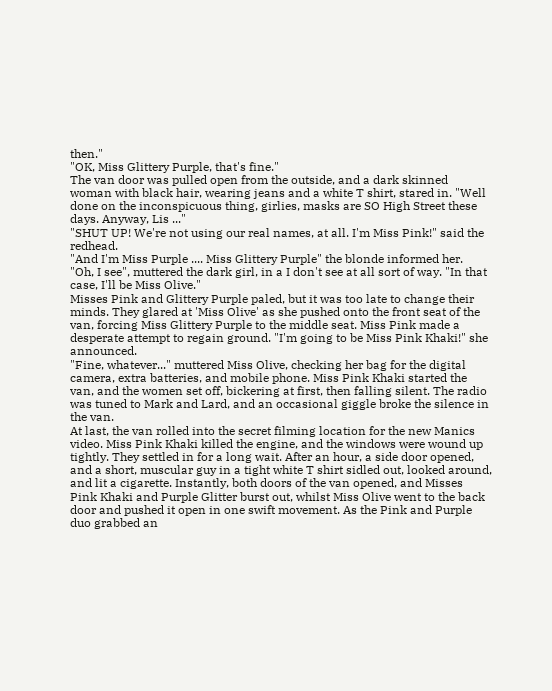then."
"OK, Miss Glittery Purple, that's fine."
The van door was pulled open from the outside, and a dark skinned woman with black hair, wearing jeans and a white T shirt, stared in. "Well done on the inconspicuous thing, girlies, masks are SO High Street these days. Anyway, Lis ..."
"SHUT UP! We're not using our real names, at all. I'm Miss Pink!" said the redhead.
"And I'm Miss Purple .... Miss Glittery Purple" the blonde informed her.
"Oh, I see", muttered the dark girl, in a I don't see at all sort of way. "In that case, I'll be Miss Olive."
Misses Pink and Glittery Purple paled, but it was too late to change their minds. They glared at 'Miss Olive' as she pushed onto the front seat of the van, forcing Miss Glittery Purple to the middle seat. Miss Pink made a desperate attempt to regain ground. "I'm going to be Miss Pink Khaki!" she announced.
"Fine, whatever..." muttered Miss Olive, checking her bag for the digital camera, extra batteries, and mobile phone. Miss Pink Khaki started the van, and the women set off, bickering at first, then falling silent. The radio was tuned to Mark and Lard, and an occasional giggle broke the silence in the van.
At last, the van rolled into the secret filming location for the new Manics video. Miss Pink Khaki killed the engine, and the windows were wound up tightly. They settled in for a long wait. After an hour, a side door opened, and a short, muscular guy in a tight white T shirt sidled out, looked around, and lit a cigarette. Instantly, both doors of the van opened, and Misses Pink Khaki and Purple Glitter burst out, whilst Miss Olive went to the back door and pushed it open in one swift movement. As the Pink and Purple duo grabbed an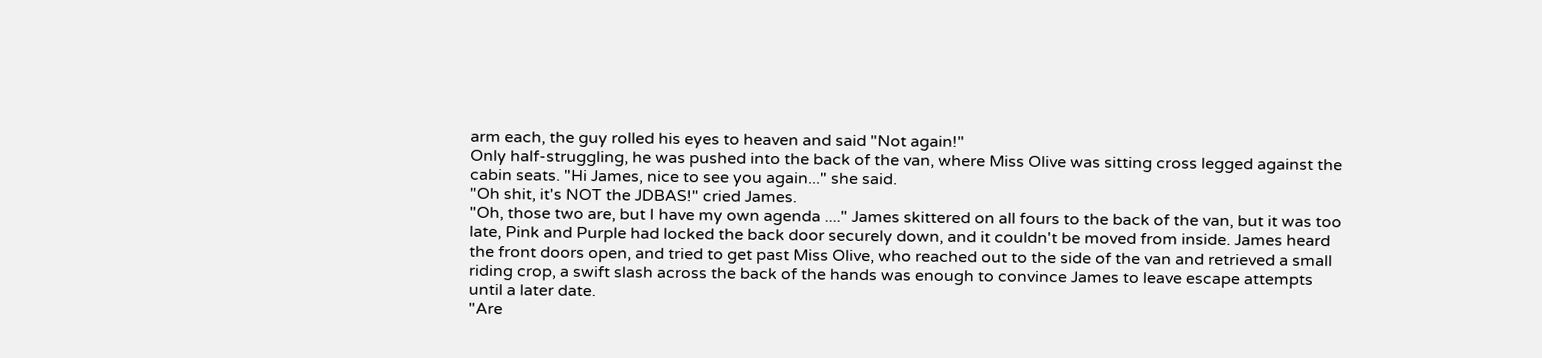arm each, the guy rolled his eyes to heaven and said "Not again!"
Only half-struggling, he was pushed into the back of the van, where Miss Olive was sitting cross legged against the cabin seats. "Hi James, nice to see you again..." she said.
"Oh shit, it's NOT the JDBAS!" cried James.
"Oh, those two are, but I have my own agenda ...." James skittered on all fours to the back of the van, but it was too late, Pink and Purple had locked the back door securely down, and it couldn't be moved from inside. James heard the front doors open, and tried to get past Miss Olive, who reached out to the side of the van and retrieved a small riding crop, a swift slash across the back of the hands was enough to convince James to leave escape attempts until a later date.
"Are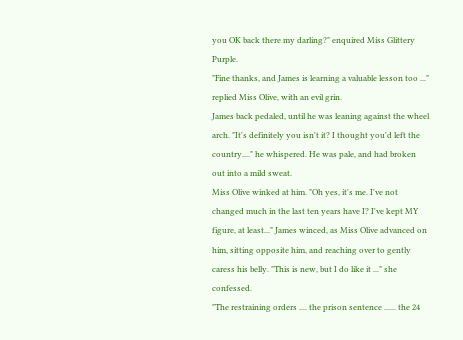you OK back there my darling?" enquired Miss Glittery Purple.
"Fine thanks, and James is learning a valuable lesson too ..." replied Miss Olive, with an evil grin.
James back pedaled, until he was leaning against the wheel arch. "It's definitely you isn't it? I thought you'd left the country...." he whispered. He was pale, and had broken out into a mild sweat.
Miss Olive winked at him. "Oh yes, it's me. I've not changed much in the last ten years have I? I've kept MY figure, at least..." James winced, as Miss Olive advanced on him, sitting opposite him, and reaching over to gently caress his belly. "This is new, but I do like it ..." she confessed.
"The restraining orders .... the prison sentence ...... the 24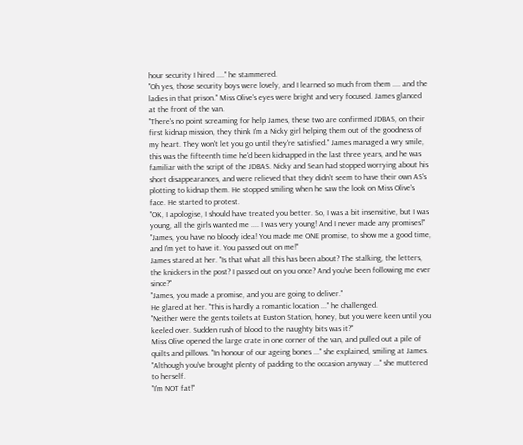hour security I hired ...." he stammered.
"Oh yes, those security boys were lovely, and I learned so much from them .... and the ladies in that prison." Miss Olive's eyes were bright and very focused. James glanced at the front of the van.
"There's no point screaming for help James, these two are confirmed JDBAS, on their first kidnap mission, they think I'm a Nicky girl helping them out of the goodness of my heart. They won't let you go until they're satisfied." James managed a wry smile, this was the fifteenth time he'd been kidnapped in the last three years, and he was familiar with the script of the JDBAS. Nicky and Sean had stopped worrying about his short disappearances, and were relieved that they didn't seem to have their own AS's plotting to kidnap them. He stopped smiling when he saw the look on Miss Olive's face. He started to protest.
"OK, I apologise, I should have treated you better. So, I was a bit insensitive, but I was young, all the girls wanted me .... I was very young! And I never made any promises!"
"James, you have no bloody idea! You made me ONE promise, to show me a good time, and I'm yet to have it. You passed out on me!"
James stared at her. "Is that what all this has been about? The stalking, the letters, the knickers in the post? I passed out on you once? And you've been following me ever since?"
"James, you made a promise, and you are going to deliver."
He glared at her. "This is hardly a romantic location ..." he challenged.
"Neither were the gents toilets at Euston Station, honey, but you were keen until you keeled over. Sudden rush of blood to the naughty bits was it?"
Miss Olive opened the large crate in one corner of the van, and pulled out a pile of quilts and pillows. "In honour of our ageing bones ..." she explained, smiling at James. "Although you've brought plenty of padding to the occasion anyway ..." she muttered to herself.
"I'm NOT fat!"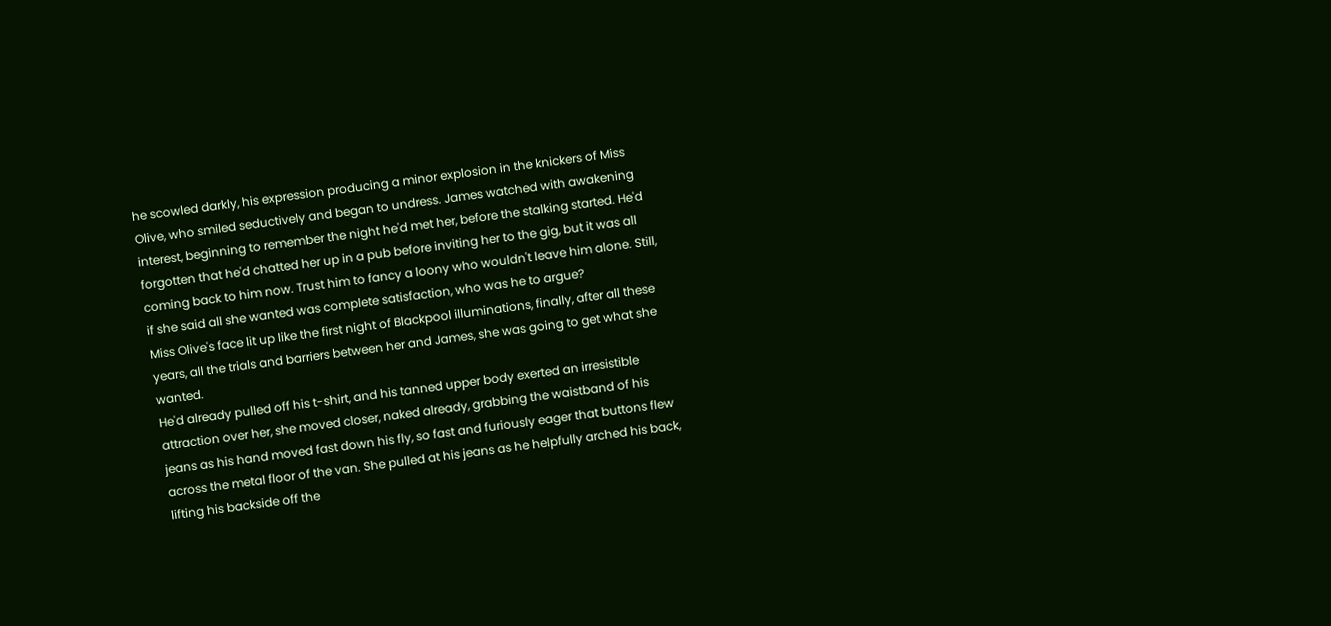he scowled darkly, his expression producing a minor explosion in the knickers of Miss Olive, who smiled seductively and began to undress. James watched with awakening interest, beginning to remember the night he'd met her, before the stalking started. He'd forgotten that he'd chatted her up in a pub before inviting her to the gig, but it was all coming back to him now. Trust him to fancy a loony who wouldn't leave him alone. Still, if she said all she wanted was complete satisfaction, who was he to argue?
Miss Olive's face lit up like the first night of Blackpool illuminations, finally, after all these years, all the trials and barriers between her and James, she was going to get what she wanted.
He'd already pulled off his t-shirt, and his tanned upper body exerted an irresistible attraction over her, she moved closer, naked already, grabbing the waistband of his jeans as his hand moved fast down his fly, so fast and furiously eager that buttons flew across the metal floor of the van. She pulled at his jeans as he helpfully arched his back, lifting his backside off the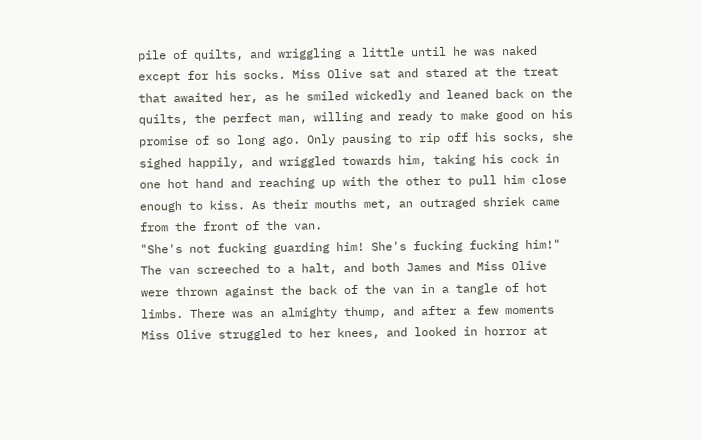pile of quilts, and wriggling a little until he was naked except for his socks. Miss Olive sat and stared at the treat that awaited her, as he smiled wickedly and leaned back on the quilts, the perfect man, willing and ready to make good on his promise of so long ago. Only pausing to rip off his socks, she sighed happily, and wriggled towards him, taking his cock in one hot hand and reaching up with the other to pull him close enough to kiss. As their mouths met, an outraged shriek came from the front of the van.
"She's not fucking guarding him! She's fucking fucking him!" The van screeched to a halt, and both James and Miss Olive were thrown against the back of the van in a tangle of hot limbs. There was an almighty thump, and after a few moments Miss Olive struggled to her knees, and looked in horror at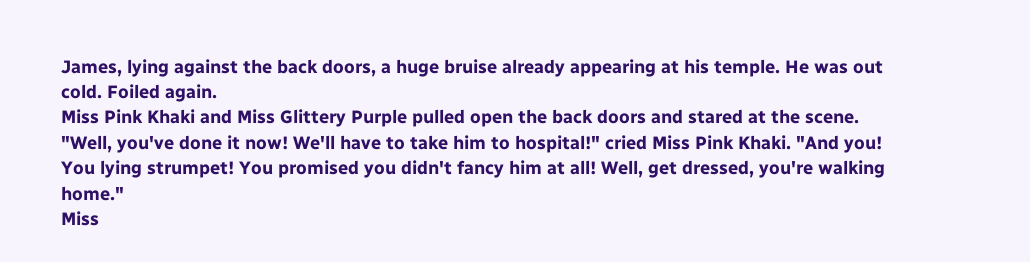James, lying against the back doors, a huge bruise already appearing at his temple. He was out cold. Foiled again.
Miss Pink Khaki and Miss Glittery Purple pulled open the back doors and stared at the scene. "Well, you've done it now! We'll have to take him to hospital!" cried Miss Pink Khaki. "And you! You lying strumpet! You promised you didn't fancy him at all! Well, get dressed, you're walking home."
Miss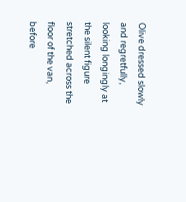Olive dressed slowly and regretfully, looking longingly at the silent figure stretched across the floor of the van, before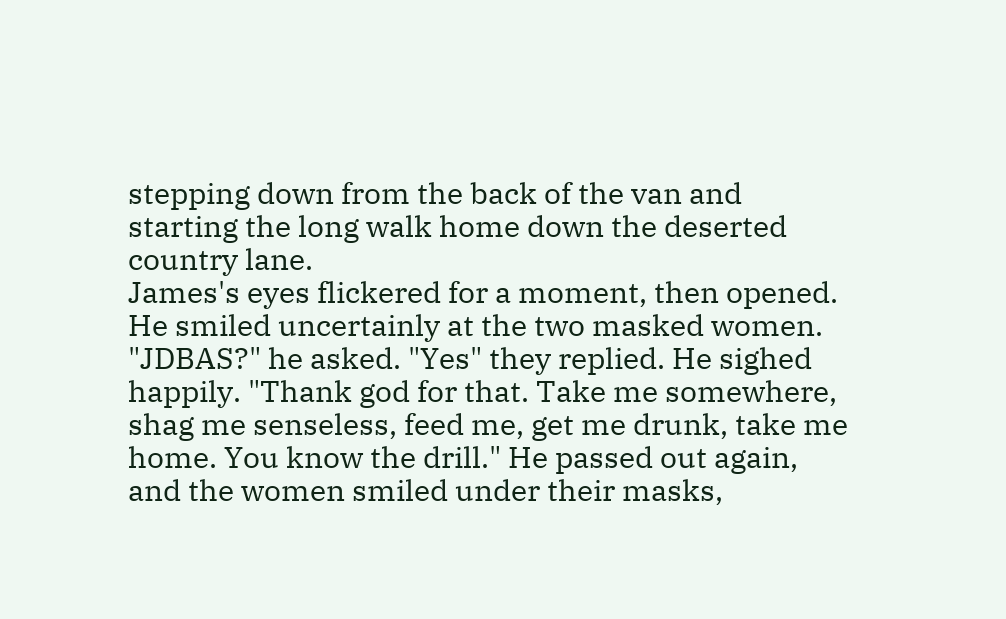stepping down from the back of the van and starting the long walk home down the deserted country lane.
James's eyes flickered for a moment, then opened. He smiled uncertainly at the two masked women. "JDBAS?" he asked. "Yes" they replied. He sighed happily. "Thank god for that. Take me somewhere, shag me senseless, feed me, get me drunk, take me home. You know the drill." He passed out again, and the women smiled under their masks,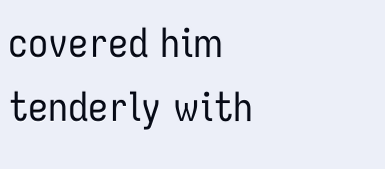covered him tenderly with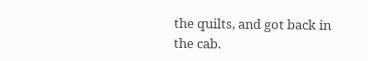the quilts, and got back in the cab.